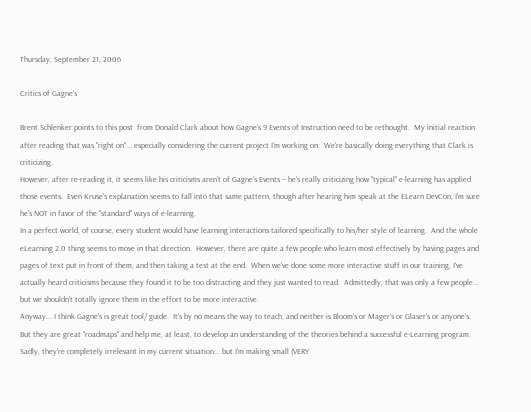Thursday, September 21, 2006

Critics of Gagne's

Brent Schlenker points to this post  from Donald Clark about how Gagne's 9 Events of Instruction need to be rethought.  My initial reaction after reading that was "right on"... especially considering the current project I'm working on.  We're basically doing everything that Clark is criticizing.
However, after re-reading it, it seems like his criticisms aren't of Gagne's Events -- he's really criticizing how "typical" e-learning has applied those events.  Even Kruse's explanation seems to fall into that same pattern, though after hearing him speak at the ELearn DevCon, I'm sure he's NOT in favor of the "standard" ways of e-learning.
In a perfect world, of course, every student would have learning interactions tailored specifically to his/her style of learning.  And the whole eLearning 2.0 thing seems to move in that direction.  However, there are quite a few people who learn most effectively by having pages and pages of text put in front of them, and then taking a test at the end.  When we've done some more interactive stuff in our training, I've actually heard criticisms because they found it to be too distracting and they just wanted to read.  Admittedly, that was only a few people... but we shouldn't totally ignore them in the effort to be more interactive.
Anyway... I think Gagne's is great tool/ guide.  It's by no means the way to teach, and neither is Bloom's or Mager's or Glaser's or anyone's.  But they are great "roadmaps" and help me, at least, to develop an understanding of the theories behind a successful e-Learning program.  Sadly, they're completely irrelevant in my current situation... but I'm making small (VERY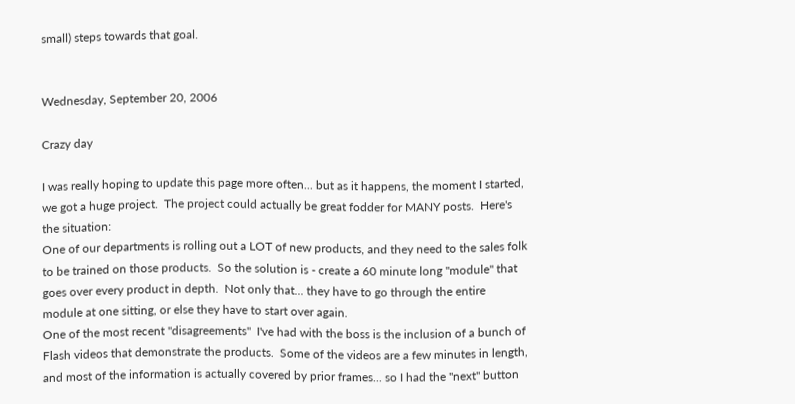small) steps towards that goal.


Wednesday, September 20, 2006

Crazy day

I was really hoping to update this page more often... but as it happens, the moment I started, we got a huge project.  The project could actually be great fodder for MANY posts.  Here's the situation:
One of our departments is rolling out a LOT of new products, and they need to the sales folk to be trained on those products.  So the solution is - create a 60 minute long "module" that goes over every product in depth.  Not only that... they have to go through the entire module at one sitting, or else they have to start over again.
One of the most recent "disagreements"  I've had with the boss is the inclusion of a bunch of Flash videos that demonstrate the products.  Some of the videos are a few minutes in length, and most of the information is actually covered by prior frames... so I had the "next" button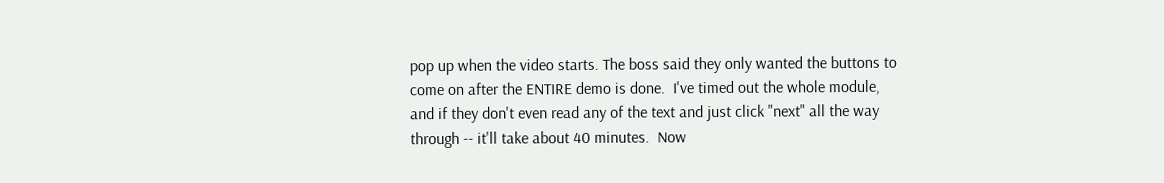pop up when the video starts. The boss said they only wanted the buttons to come on after the ENTIRE demo is done.  I've timed out the whole module, and if they don't even read any of the text and just click "next" all the way through -- it'll take about 40 minutes.  Now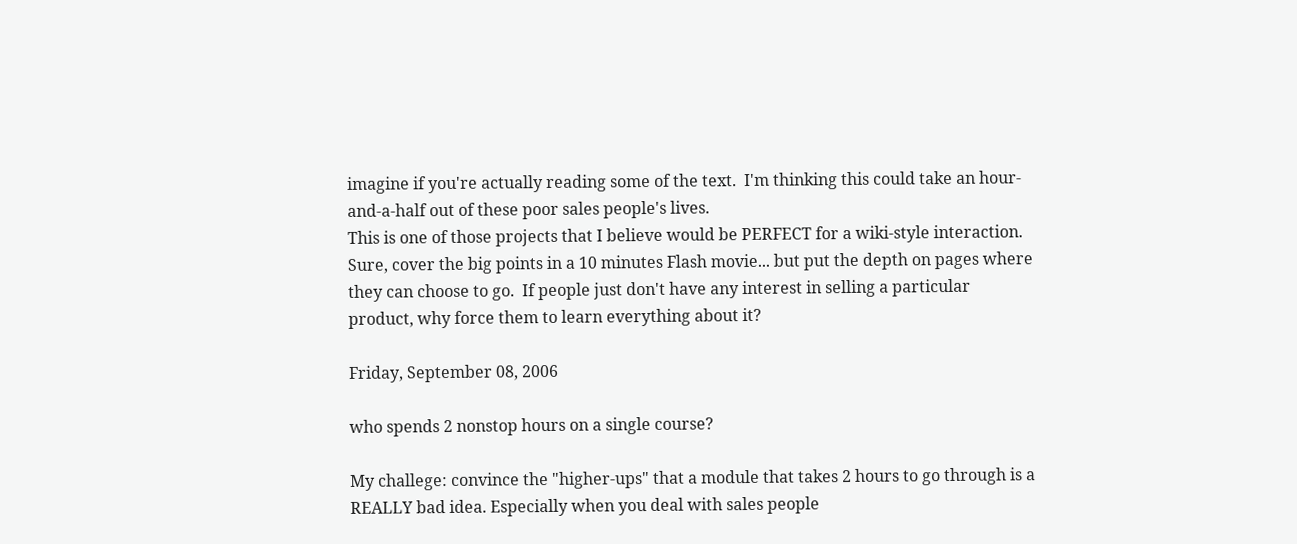imagine if you're actually reading some of the text.  I'm thinking this could take an hour-and-a-half out of these poor sales people's lives.
This is one of those projects that I believe would be PERFECT for a wiki-style interaction.  Sure, cover the big points in a 10 minutes Flash movie... but put the depth on pages where they can choose to go.  If people just don't have any interest in selling a particular product, why force them to learn everything about it?

Friday, September 08, 2006

who spends 2 nonstop hours on a single course?

My challege: convince the "higher-ups" that a module that takes 2 hours to go through is a REALLY bad idea. Especially when you deal with sales people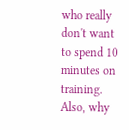who really don't want to spend 10 minutes on training. Also, why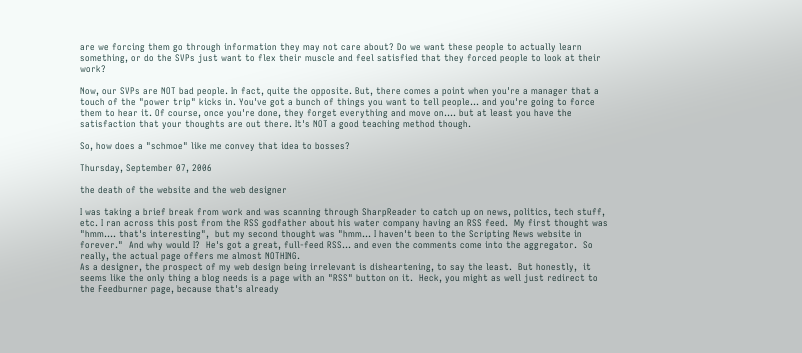are we forcing them go through information they may not care about? Do we want these people to actually learn something, or do the SVPs just want to flex their muscle and feel satisfied that they forced people to look at their work?

Now, our SVPs are NOT bad people. In fact, quite the opposite. But, there comes a point when you're a manager that a touch of the "power trip" kicks in. You've got a bunch of things you want to tell people... and you're going to force them to hear it. Of course, once you're done, they forget everything and move on.... but at least you have the satisfaction that your thoughts are out there. It's NOT a good teaching method though.

So, how does a "schmoe" like me convey that idea to bosses?

Thursday, September 07, 2006

the death of the website and the web designer

I was taking a brief break from work and was scanning through SharpReader to catch up on news, politics, tech stuff, etc. I ran across this post from the RSS godfather about his water company having an RSS feed.  My first thought was "hmm.... that's interesting",  but my second thought was "hmm... I haven't been to the Scripting News website in forever."  And why would I?  He's got a great, full-feed RSS... and even the comments come into the aggregator.  So really, the actual page offers me almost NOTHING.
As a designer, the prospect of my web design being irrelevant is disheartening, to say the least.  But honestly,  it seems like the only thing a blog needs is a page with an "RSS" button on it.  Heck, you might as well just redirect to the Feedburner page, because that's already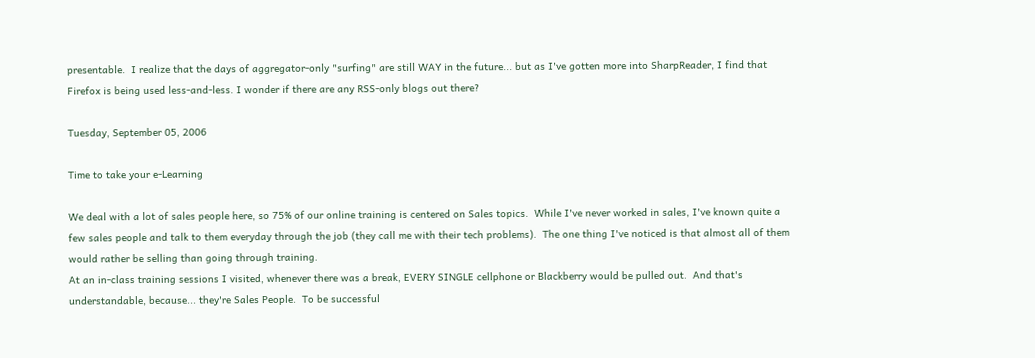presentable.  I realize that the days of aggregator-only "surfing" are still WAY in the future... but as I've gotten more into SharpReader, I find that Firefox is being used less-and-less. I wonder if there are any RSS-only blogs out there?

Tuesday, September 05, 2006

Time to take your e-Learning

We deal with a lot of sales people here, so 75% of our online training is centered on Sales topics.  While I've never worked in sales, I've known quite a few sales people and talk to them everyday through the job (they call me with their tech problems).  The one thing I've noticed is that almost all of them would rather be selling than going through training.
At an in-class training sessions I visited, whenever there was a break, EVERY SINGLE cellphone or Blackberry would be pulled out.  And that's understandable, because... they're Sales People.  To be successful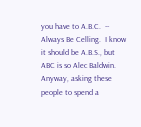you have to A.B.C.  -- Always Be Celling.  I know it should be A.B.S., but ABC is so Alec Baldwin.
Anyway, asking these people to spend a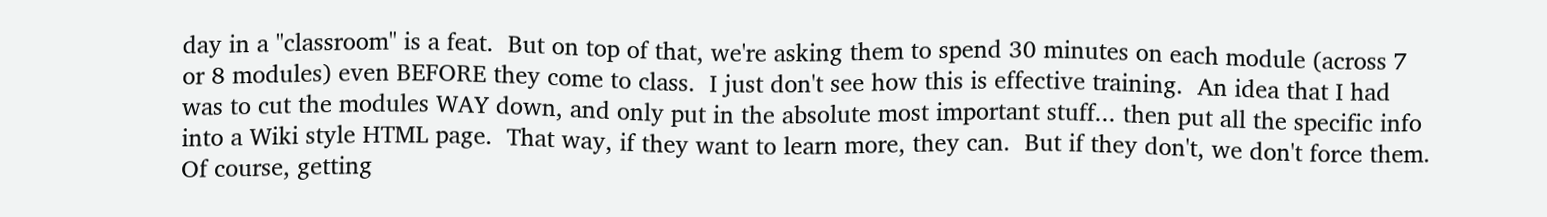day in a "classroom" is a feat.  But on top of that, we're asking them to spend 30 minutes on each module (across 7 or 8 modules) even BEFORE they come to class.  I just don't see how this is effective training.  An idea that I had was to cut the modules WAY down, and only put in the absolute most important stuff... then put all the specific info into a Wiki style HTML page.  That way, if they want to learn more, they can.  But if they don't, we don't force them.
Of course, getting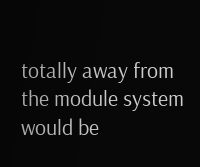totally away from the module system would be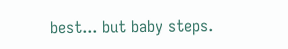best... but baby steps.